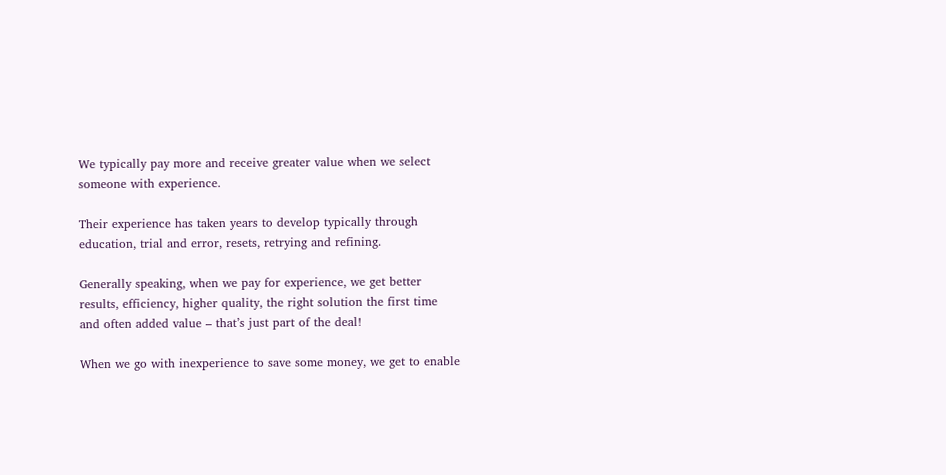We typically pay more and receive greater value when we select someone with experience.

Their experience has taken years to develop typically through education, trial and error, resets, retrying and refining.

Generally speaking, when we pay for experience, we get better results, efficiency, higher quality, the right solution the first time and often added value – that’s just part of the deal!

When we go with inexperience to save some money, we get to enable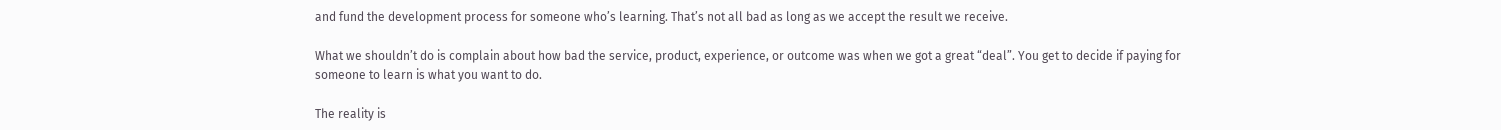and fund the development process for someone who’s learning. That’s not all bad as long as we accept the result we receive.

What we shouldn’t do is complain about how bad the service, product, experience, or outcome was when we got a great “deal”. You get to decide if paying for someone to learn is what you want to do.

The reality is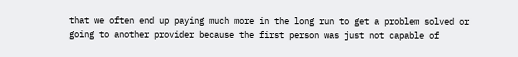that we often end up paying much more in the long run to get a problem solved or going to another provider because the first person was just not capable of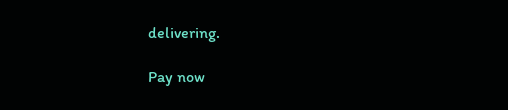delivering.

Pay now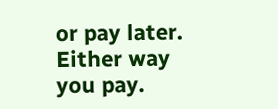or pay later. Either way you pay.